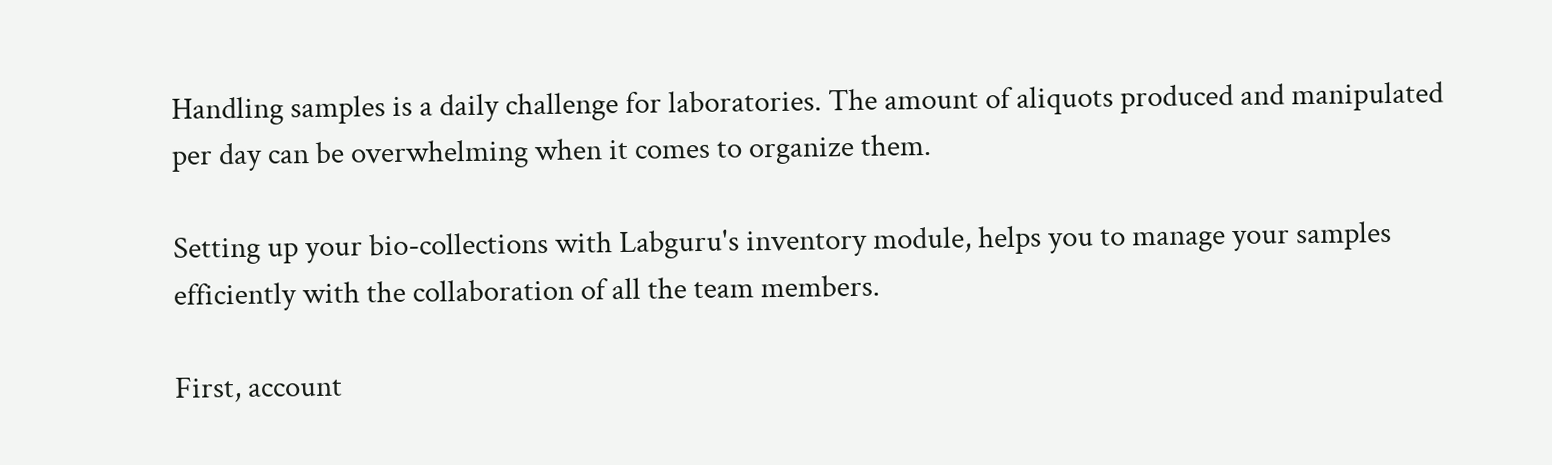Handling samples is a daily challenge for laboratories. The amount of aliquots produced and manipulated per day can be overwhelming when it comes to organize them.

Setting up your bio-collections with Labguru's inventory module, helps you to manage your samples efficiently with the collaboration of all the team members.

First, account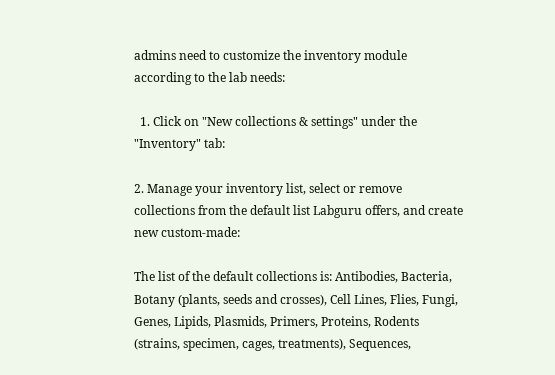admins need to customize the inventory module according to the lab needs:

  1. Click on "New collections & settings" under the "Inventory" tab:

2. Manage your inventory list, select or remove collections from the default list Labguru offers, and create new custom-made:

The list of the default collections is: Antibodies, Bacteria, Botany (plants, seeds and crosses), Cell Lines, Flies, Fungi, Genes, Lipids, Plasmids, Primers, Proteins, Rodents (strains, specimen, cages, treatments), Sequences,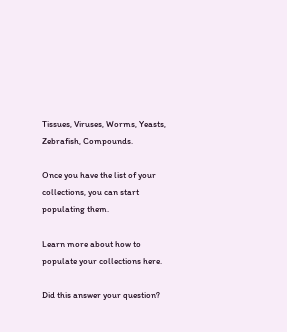Tissues, Viruses, Worms, Yeasts, Zebrafish, Compounds.

Once you have the list of your collections, you can start populating them.

Learn more about how to populate your collections here.

Did this answer your question?